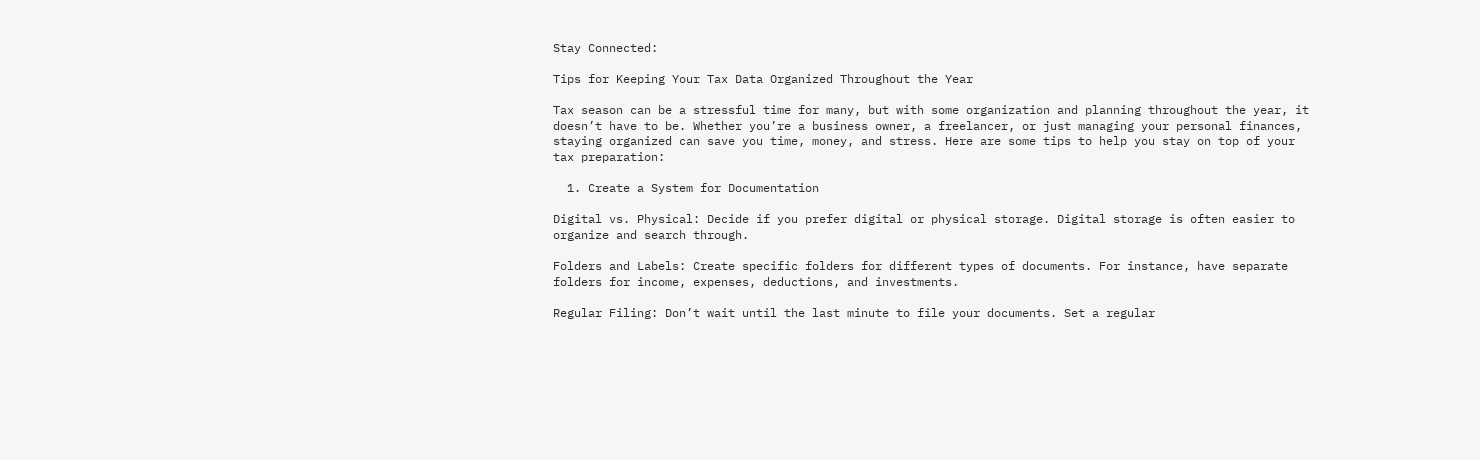Stay Connected:

Tips for Keeping Your Tax Data Organized Throughout the Year

Tax season can be a stressful time for many, but with some organization and planning throughout the year, it doesn’t have to be. Whether you’re a business owner, a freelancer, or just managing your personal finances, staying organized can save you time, money, and stress. Here are some tips to help you stay on top of your tax preparation:

  1. Create a System for Documentation

Digital vs. Physical: Decide if you prefer digital or physical storage. Digital storage is often easier to organize and search through.

Folders and Labels: Create specific folders for different types of documents. For instance, have separate folders for income, expenses, deductions, and investments.

Regular Filing: Don’t wait until the last minute to file your documents. Set a regular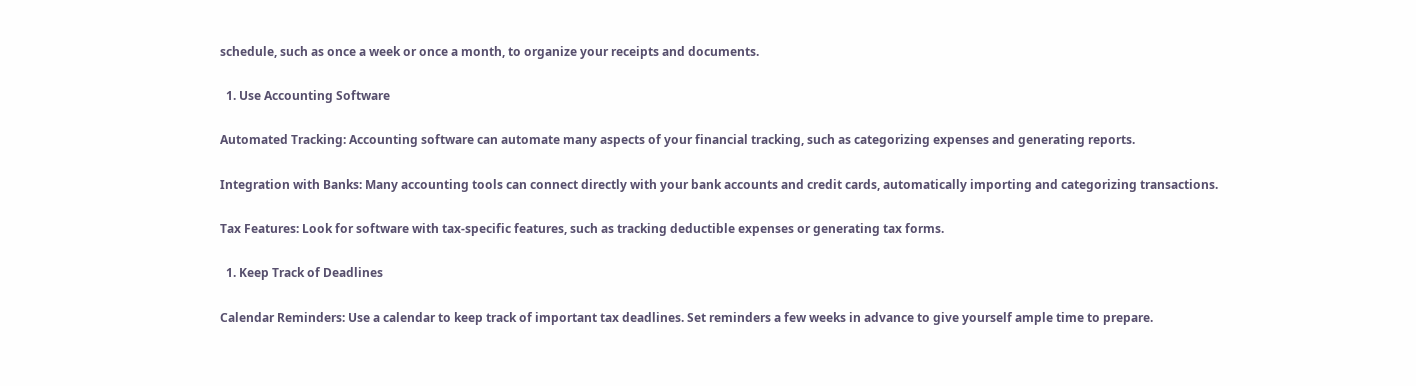schedule, such as once a week or once a month, to organize your receipts and documents.

  1. Use Accounting Software

Automated Tracking: Accounting software can automate many aspects of your financial tracking, such as categorizing expenses and generating reports.

Integration with Banks: Many accounting tools can connect directly with your bank accounts and credit cards, automatically importing and categorizing transactions.

Tax Features: Look for software with tax-specific features, such as tracking deductible expenses or generating tax forms.

  1. Keep Track of Deadlines

Calendar Reminders: Use a calendar to keep track of important tax deadlines. Set reminders a few weeks in advance to give yourself ample time to prepare.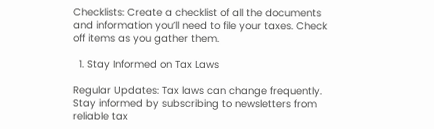Checklists: Create a checklist of all the documents and information you’ll need to file your taxes. Check off items as you gather them.

  1. Stay Informed on Tax Laws

Regular Updates: Tax laws can change frequently. Stay informed by subscribing to newsletters from reliable tax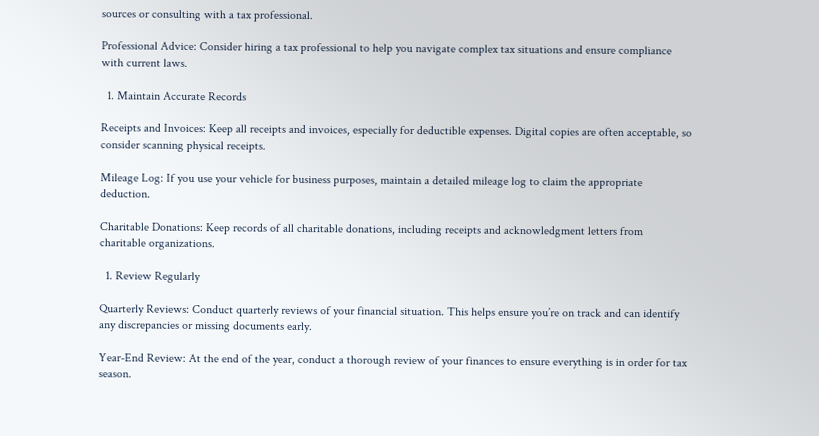sources or consulting with a tax professional.

Professional Advice: Consider hiring a tax professional to help you navigate complex tax situations and ensure compliance with current laws.

  1. Maintain Accurate Records

Receipts and Invoices: Keep all receipts and invoices, especially for deductible expenses. Digital copies are often acceptable, so consider scanning physical receipts.

Mileage Log: If you use your vehicle for business purposes, maintain a detailed mileage log to claim the appropriate deduction.

Charitable Donations: Keep records of all charitable donations, including receipts and acknowledgment letters from charitable organizations.

  1. Review Regularly

Quarterly Reviews: Conduct quarterly reviews of your financial situation. This helps ensure you’re on track and can identify any discrepancies or missing documents early.

Year-End Review: At the end of the year, conduct a thorough review of your finances to ensure everything is in order for tax season.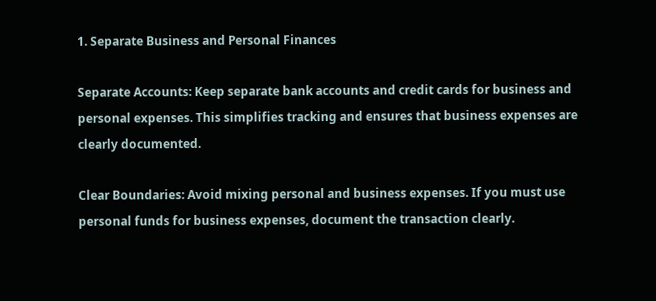1. Separate Business and Personal Finances

Separate Accounts: Keep separate bank accounts and credit cards for business and personal expenses. This simplifies tracking and ensures that business expenses are clearly documented.

Clear Boundaries: Avoid mixing personal and business expenses. If you must use personal funds for business expenses, document the transaction clearly.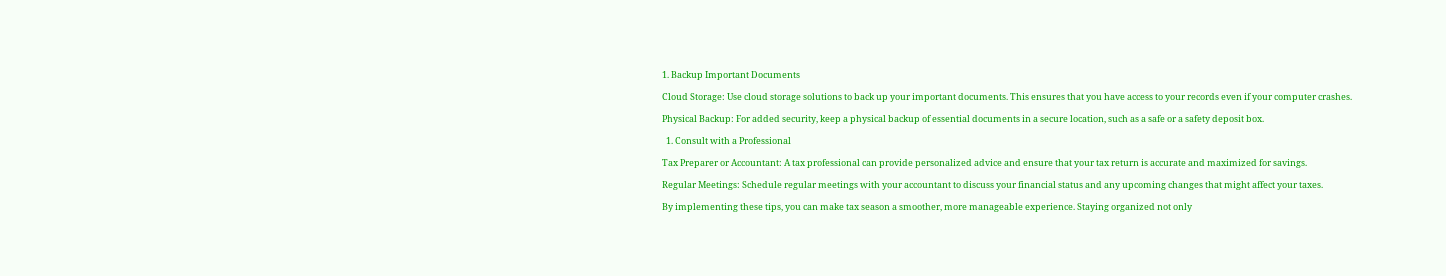1. Backup Important Documents

Cloud Storage: Use cloud storage solutions to back up your important documents. This ensures that you have access to your records even if your computer crashes.

Physical Backup: For added security, keep a physical backup of essential documents in a secure location, such as a safe or a safety deposit box.

  1. Consult with a Professional

Tax Preparer or Accountant: A tax professional can provide personalized advice and ensure that your tax return is accurate and maximized for savings.

Regular Meetings: Schedule regular meetings with your accountant to discuss your financial status and any upcoming changes that might affect your taxes.

By implementing these tips, you can make tax season a smoother, more manageable experience. Staying organized not only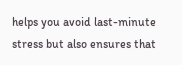helps you avoid last-minute stress but also ensures that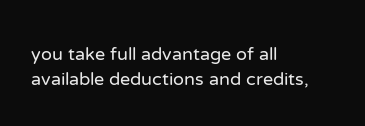you take full advantage of all available deductions and credits,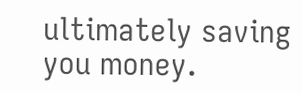ultimately saving you money.